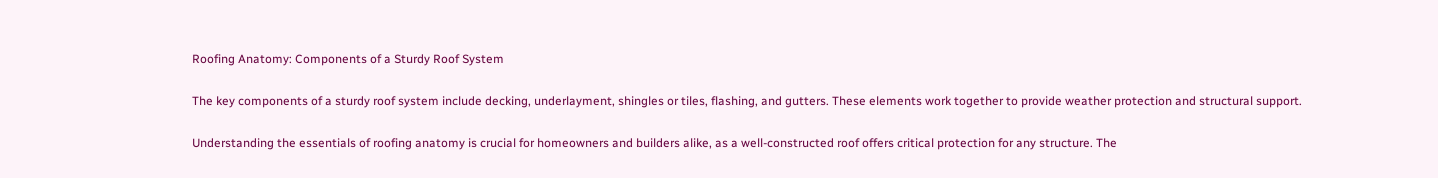Roofing Anatomy: Components of a Sturdy Roof System

The key components of a sturdy roof system include decking, underlayment, shingles or tiles, flashing, and gutters. These elements work together to provide weather protection and structural support.

Understanding the essentials of roofing anatomy is crucial for homeowners and builders alike, as a well-constructed roof offers critical protection for any structure. The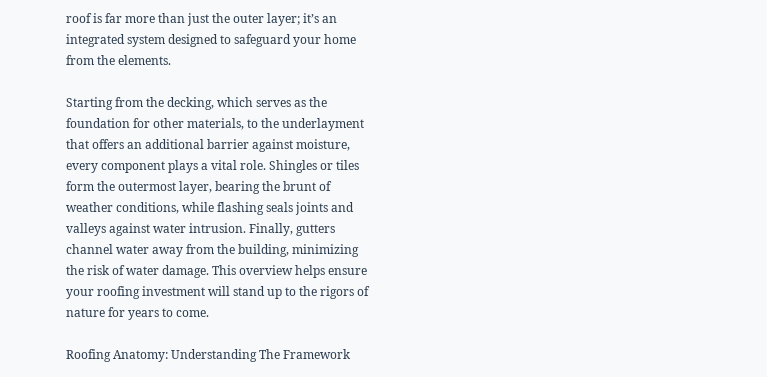roof is far more than just the outer layer; it’s an integrated system designed to safeguard your home from the elements.

Starting from the decking, which serves as the foundation for other materials, to the underlayment that offers an additional barrier against moisture, every component plays a vital role. Shingles or tiles form the outermost layer, bearing the brunt of weather conditions, while flashing seals joints and valleys against water intrusion. Finally, gutters channel water away from the building, minimizing the risk of water damage. This overview helps ensure your roofing investment will stand up to the rigors of nature for years to come.

Roofing Anatomy: Understanding The Framework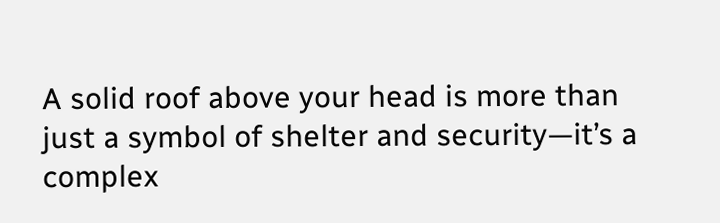A solid roof above your head is more than just a symbol of shelter and security—it’s a complex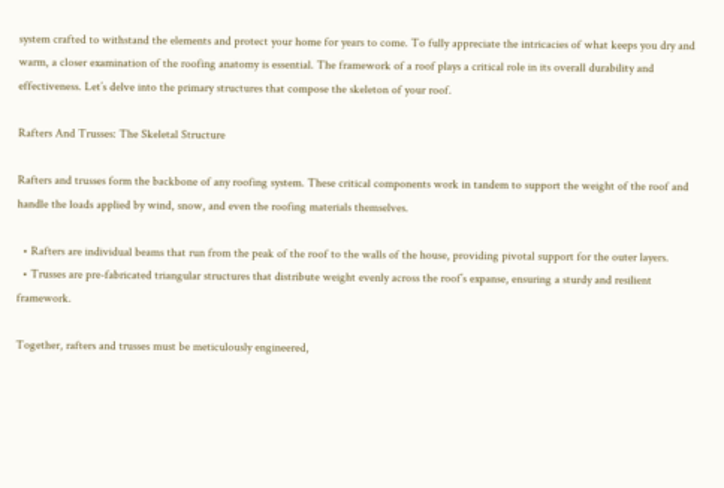system crafted to withstand the elements and protect your home for years to come. To fully appreciate the intricacies of what keeps you dry and warm, a closer examination of the roofing anatomy is essential. The framework of a roof plays a critical role in its overall durability and effectiveness. Let’s delve into the primary structures that compose the skeleton of your roof.

Rafters And Trusses: The Skeletal Structure

Rafters and trusses form the backbone of any roofing system. These critical components work in tandem to support the weight of the roof and handle the loads applied by wind, snow, and even the roofing materials themselves.

  • Rafters are individual beams that run from the peak of the roof to the walls of the house, providing pivotal support for the outer layers.
  • Trusses are pre-fabricated triangular structures that distribute weight evenly across the roof’s expanse, ensuring a sturdy and resilient framework.

Together, rafters and trusses must be meticulously engineered,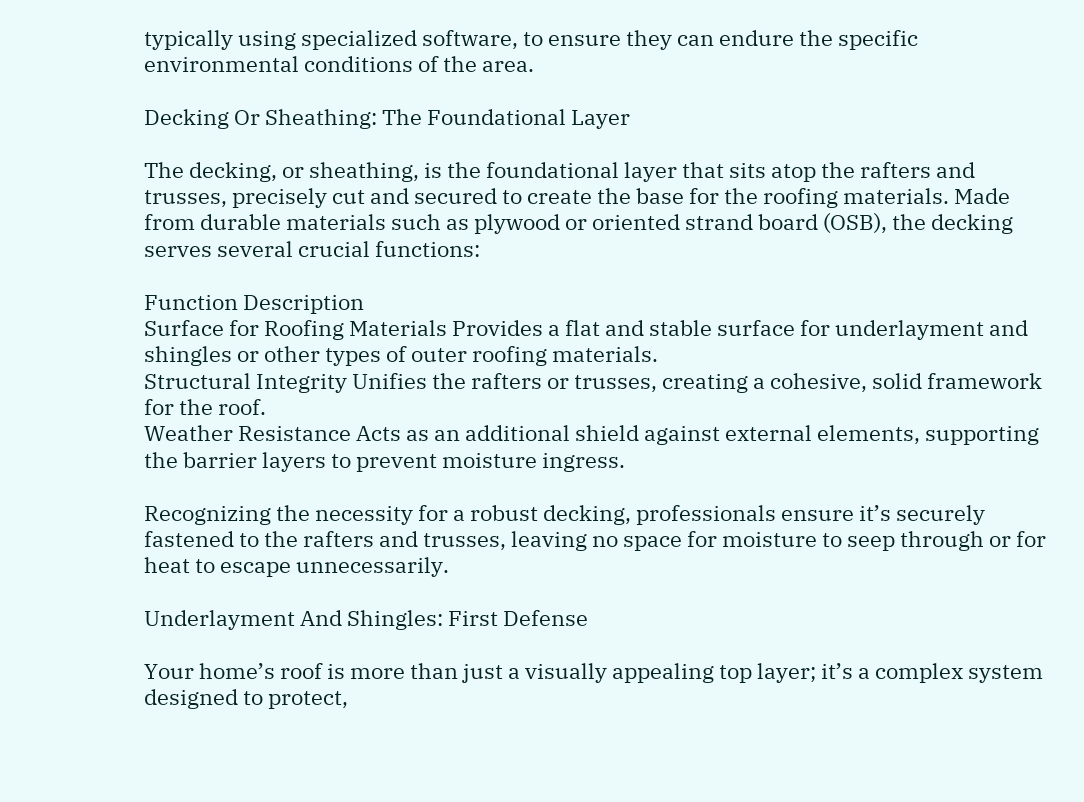typically using specialized software, to ensure they can endure the specific environmental conditions of the area.

Decking Or Sheathing: The Foundational Layer

The decking, or sheathing, is the foundational layer that sits atop the rafters and trusses, precisely cut and secured to create the base for the roofing materials. Made from durable materials such as plywood or oriented strand board (OSB), the decking serves several crucial functions:

Function Description
Surface for Roofing Materials Provides a flat and stable surface for underlayment and shingles or other types of outer roofing materials.
Structural Integrity Unifies the rafters or trusses, creating a cohesive, solid framework for the roof.
Weather Resistance Acts as an additional shield against external elements, supporting the barrier layers to prevent moisture ingress.

Recognizing the necessity for a robust decking, professionals ensure it’s securely fastened to the rafters and trusses, leaving no space for moisture to seep through or for heat to escape unnecessarily.

Underlayment And Shingles: First Defense

Your home’s roof is more than just a visually appealing top layer; it’s a complex system designed to protect,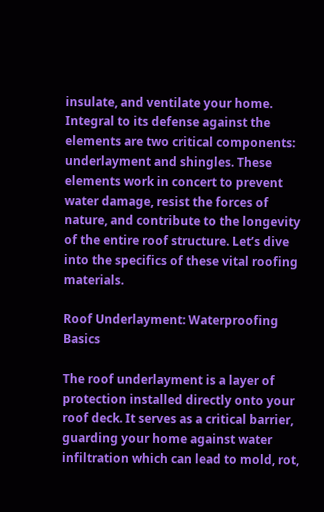insulate, and ventilate your home. Integral to its defense against the elements are two critical components: underlayment and shingles. These elements work in concert to prevent water damage, resist the forces of nature, and contribute to the longevity of the entire roof structure. Let’s dive into the specifics of these vital roofing materials.

Roof Underlayment: Waterproofing Basics

The roof underlayment is a layer of protection installed directly onto your roof deck. It serves as a critical barrier, guarding your home against water infiltration which can lead to mold, rot,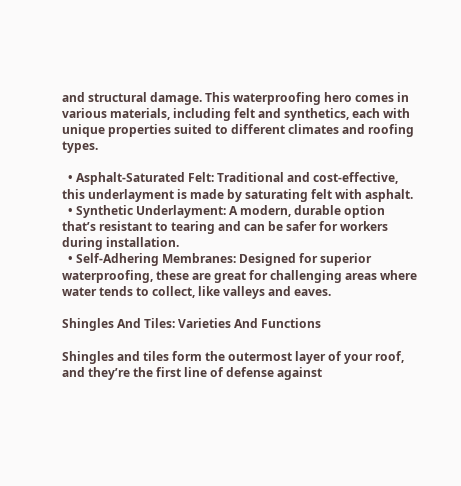and structural damage. This waterproofing hero comes in various materials, including felt and synthetics, each with unique properties suited to different climates and roofing types.

  • Asphalt-Saturated Felt: Traditional and cost-effective, this underlayment is made by saturating felt with asphalt.
  • Synthetic Underlayment: A modern, durable option that’s resistant to tearing and can be safer for workers during installation.
  • Self-Adhering Membranes: Designed for superior waterproofing, these are great for challenging areas where water tends to collect, like valleys and eaves.

Shingles And Tiles: Varieties And Functions

Shingles and tiles form the outermost layer of your roof, and they’re the first line of defense against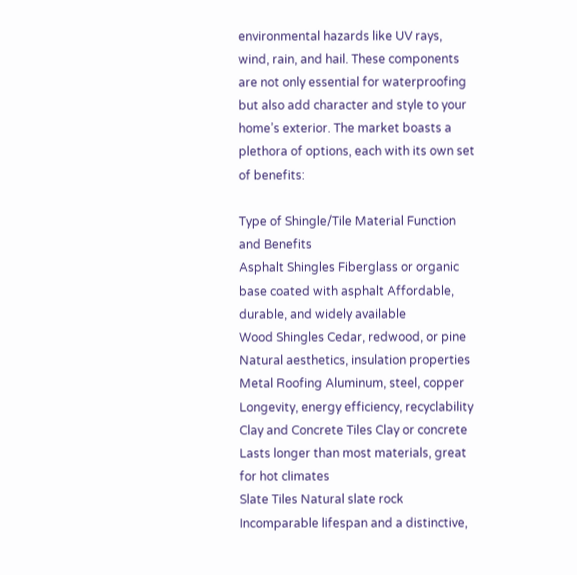environmental hazards like UV rays, wind, rain, and hail. These components are not only essential for waterproofing but also add character and style to your home’s exterior. The market boasts a plethora of options, each with its own set of benefits:

Type of Shingle/Tile Material Function and Benefits
Asphalt Shingles Fiberglass or organic base coated with asphalt Affordable, durable, and widely available
Wood Shingles Cedar, redwood, or pine Natural aesthetics, insulation properties
Metal Roofing Aluminum, steel, copper Longevity, energy efficiency, recyclability
Clay and Concrete Tiles Clay or concrete Lasts longer than most materials, great for hot climates
Slate Tiles Natural slate rock Incomparable lifespan and a distinctive,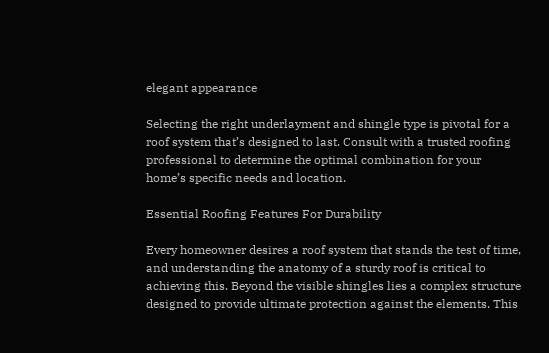elegant appearance

Selecting the right underlayment and shingle type is pivotal for a roof system that’s designed to last. Consult with a trusted roofing professional to determine the optimal combination for your home’s specific needs and location.

Essential Roofing Features For Durability

Every homeowner desires a roof system that stands the test of time, and understanding the anatomy of a sturdy roof is critical to achieving this. Beyond the visible shingles lies a complex structure designed to provide ultimate protection against the elements. This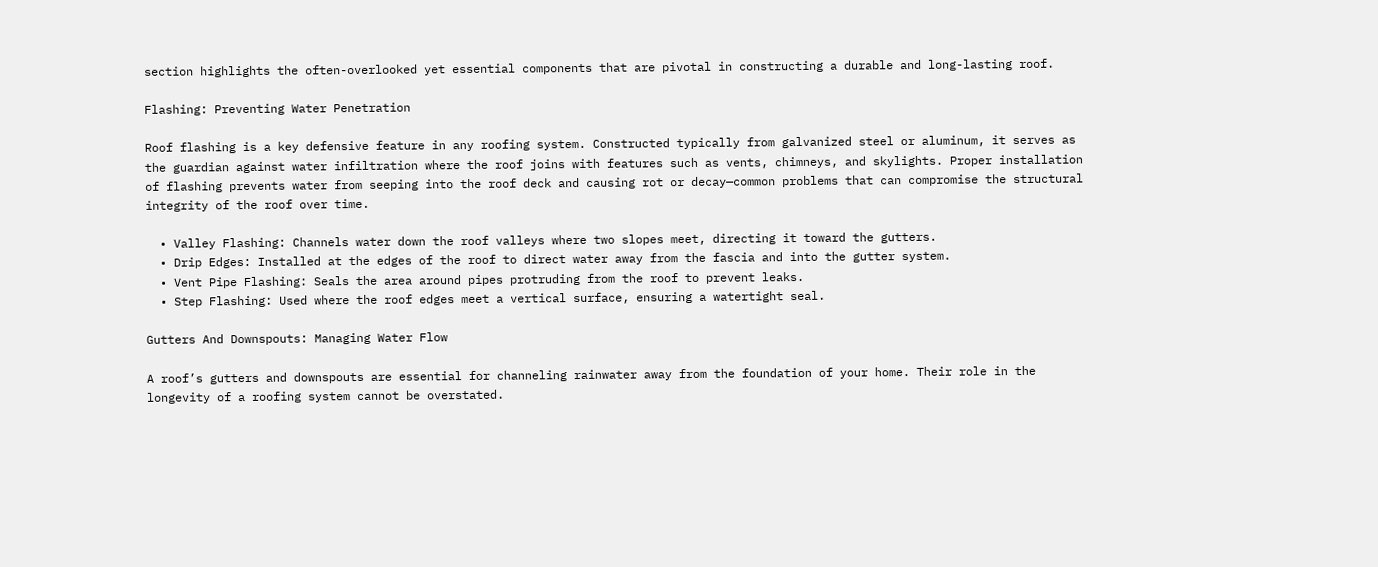section highlights the often-overlooked yet essential components that are pivotal in constructing a durable and long-lasting roof.

Flashing: Preventing Water Penetration

Roof flashing is a key defensive feature in any roofing system. Constructed typically from galvanized steel or aluminum, it serves as the guardian against water infiltration where the roof joins with features such as vents, chimneys, and skylights. Proper installation of flashing prevents water from seeping into the roof deck and causing rot or decay—common problems that can compromise the structural integrity of the roof over time.

  • Valley Flashing: Channels water down the roof valleys where two slopes meet, directing it toward the gutters.
  • Drip Edges: Installed at the edges of the roof to direct water away from the fascia and into the gutter system.
  • Vent Pipe Flashing: Seals the area around pipes protruding from the roof to prevent leaks.
  • Step Flashing: Used where the roof edges meet a vertical surface, ensuring a watertight seal.

Gutters And Downspouts: Managing Water Flow

A roof’s gutters and downspouts are essential for channeling rainwater away from the foundation of your home. Their role in the longevity of a roofing system cannot be overstated.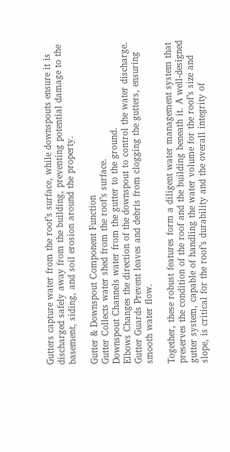Gutters capture water from the roof’s surface, while downspouts ensure it is discharged safely away from the building, preventing potential damage to the basement, siding, and soil erosion around the property.

Gutter & Downspout Component Function
Gutter Collects water shed from the roof’s surface.
Downspout Channels water from the gutter to the ground.
Elbows Changes the direction of the downspout to control the water discharge.
Gutter Guards Prevent leaves and debris from clogging the gutters, ensuring smooth water flow.

Together, these robust features form a diligent water management system that preserves the condition of the roof and the building beneath it. A well-designed gutter system, capable of handling the water volume for the roof’s size and slope, is critical for the roof’s durability and the overall integrity of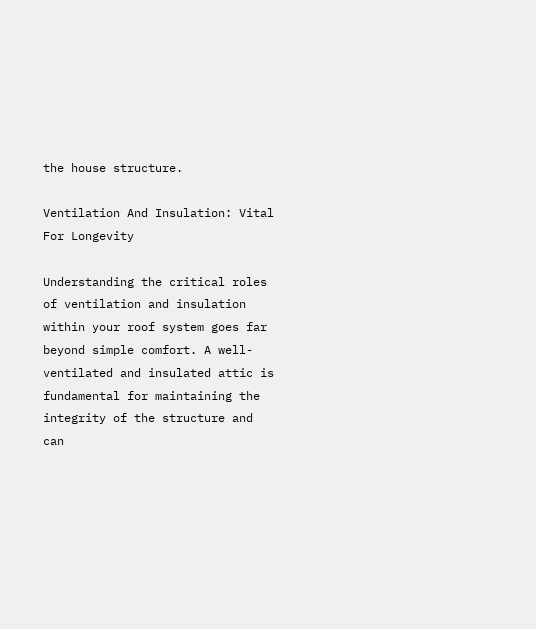the house structure.

Ventilation And Insulation: Vital For Longevity

Understanding the critical roles of ventilation and insulation within your roof system goes far beyond simple comfort. A well-ventilated and insulated attic is fundamental for maintaining the integrity of the structure and can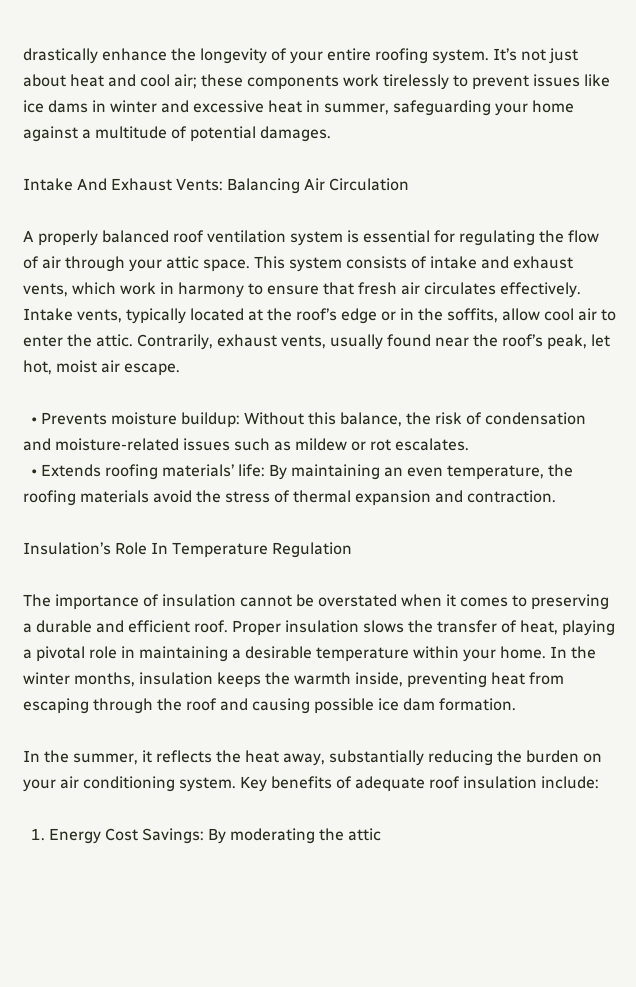drastically enhance the longevity of your entire roofing system. It’s not just about heat and cool air; these components work tirelessly to prevent issues like ice dams in winter and excessive heat in summer, safeguarding your home against a multitude of potential damages.

Intake And Exhaust Vents: Balancing Air Circulation

A properly balanced roof ventilation system is essential for regulating the flow of air through your attic space. This system consists of intake and exhaust vents, which work in harmony to ensure that fresh air circulates effectively. Intake vents, typically located at the roof’s edge or in the soffits, allow cool air to enter the attic. Contrarily, exhaust vents, usually found near the roof’s peak, let hot, moist air escape.

  • Prevents moisture buildup: Without this balance, the risk of condensation and moisture-related issues such as mildew or rot escalates.
  • Extends roofing materials’ life: By maintaining an even temperature, the roofing materials avoid the stress of thermal expansion and contraction.

Insulation’s Role In Temperature Regulation

The importance of insulation cannot be overstated when it comes to preserving a durable and efficient roof. Proper insulation slows the transfer of heat, playing a pivotal role in maintaining a desirable temperature within your home. In the winter months, insulation keeps the warmth inside, preventing heat from escaping through the roof and causing possible ice dam formation.

In the summer, it reflects the heat away, substantially reducing the burden on your air conditioning system. Key benefits of adequate roof insulation include:

  1. Energy Cost Savings: By moderating the attic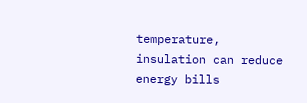temperature, insulation can reduce energy bills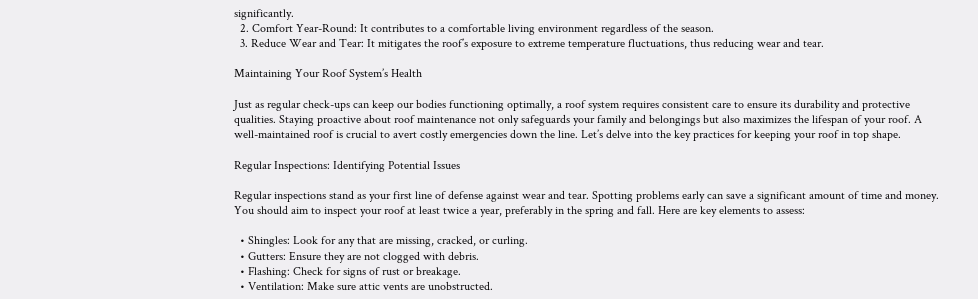significantly.
  2. Comfort Year-Round: It contributes to a comfortable living environment regardless of the season.
  3. Reduce Wear and Tear: It mitigates the roof’s exposure to extreme temperature fluctuations, thus reducing wear and tear.

Maintaining Your Roof System’s Health

Just as regular check-ups can keep our bodies functioning optimally, a roof system requires consistent care to ensure its durability and protective qualities. Staying proactive about roof maintenance not only safeguards your family and belongings but also maximizes the lifespan of your roof. A well-maintained roof is crucial to avert costly emergencies down the line. Let’s delve into the key practices for keeping your roof in top shape.

Regular Inspections: Identifying Potential Issues

Regular inspections stand as your first line of defense against wear and tear. Spotting problems early can save a significant amount of time and money. You should aim to inspect your roof at least twice a year, preferably in the spring and fall. Here are key elements to assess:

  • Shingles: Look for any that are missing, cracked, or curling.
  • Gutters: Ensure they are not clogged with debris.
  • Flashing: Check for signs of rust or breakage.
  • Ventilation: Make sure attic vents are unobstructed.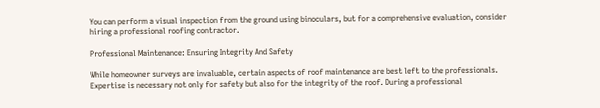You can perform a visual inspection from the ground using binoculars, but for a comprehensive evaluation, consider hiring a professional roofing contractor.

Professional Maintenance: Ensuring Integrity And Safety

While homeowner surveys are invaluable, certain aspects of roof maintenance are best left to the professionals. Expertise is necessary not only for safety but also for the integrity of the roof. During a professional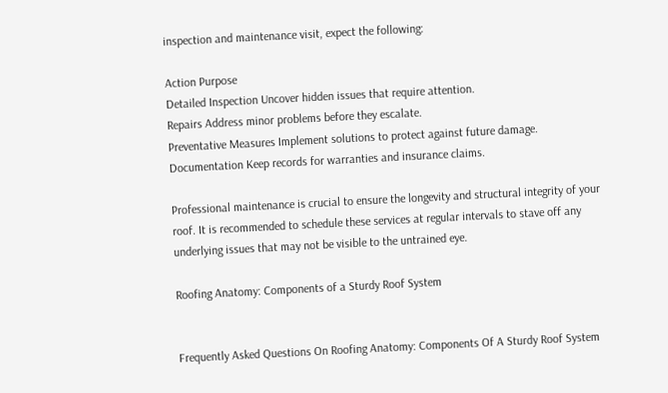inspection and maintenance visit, expect the following:

Action Purpose
Detailed Inspection Uncover hidden issues that require attention.
Repairs Address minor problems before they escalate.
Preventative Measures Implement solutions to protect against future damage.
Documentation Keep records for warranties and insurance claims.

Professional maintenance is crucial to ensure the longevity and structural integrity of your roof. It is recommended to schedule these services at regular intervals to stave off any underlying issues that may not be visible to the untrained eye.

Roofing Anatomy: Components of a Sturdy Roof System


Frequently Asked Questions On Roofing Anatomy: Components Of A Sturdy Roof System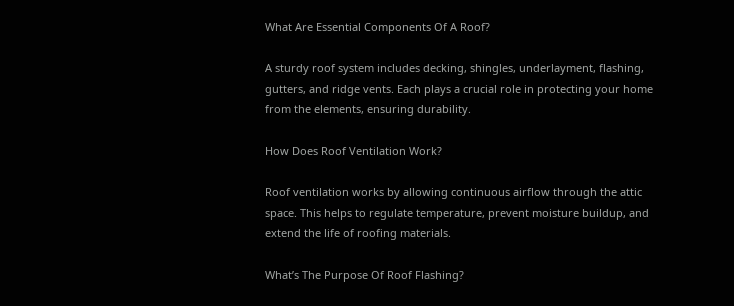What Are Essential Components Of A Roof?

A sturdy roof system includes decking, shingles, underlayment, flashing, gutters, and ridge vents. Each plays a crucial role in protecting your home from the elements, ensuring durability.

How Does Roof Ventilation Work?

Roof ventilation works by allowing continuous airflow through the attic space. This helps to regulate temperature, prevent moisture buildup, and extend the life of roofing materials.

What’s The Purpose Of Roof Flashing?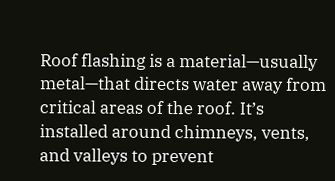Roof flashing is a material—usually metal—that directs water away from critical areas of the roof. It’s installed around chimneys, vents, and valleys to prevent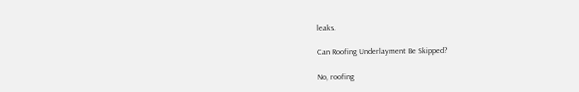leaks.

Can Roofing Underlayment Be Skipped?

No, roofing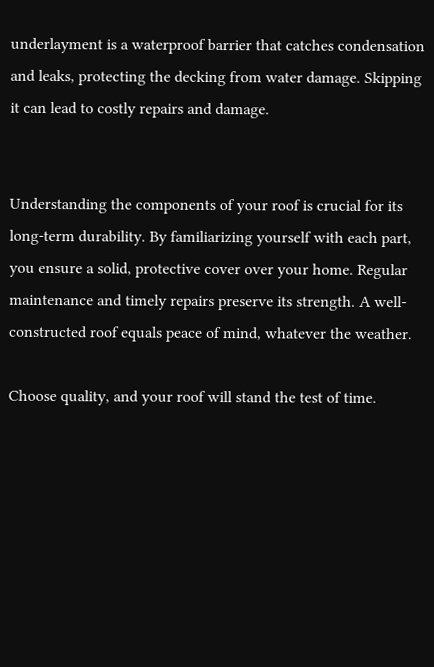underlayment is a waterproof barrier that catches condensation and leaks, protecting the decking from water damage. Skipping it can lead to costly repairs and damage.


Understanding the components of your roof is crucial for its long-term durability. By familiarizing yourself with each part, you ensure a solid, protective cover over your home. Regular maintenance and timely repairs preserve its strength. A well-constructed roof equals peace of mind, whatever the weather.

Choose quality, and your roof will stand the test of time.